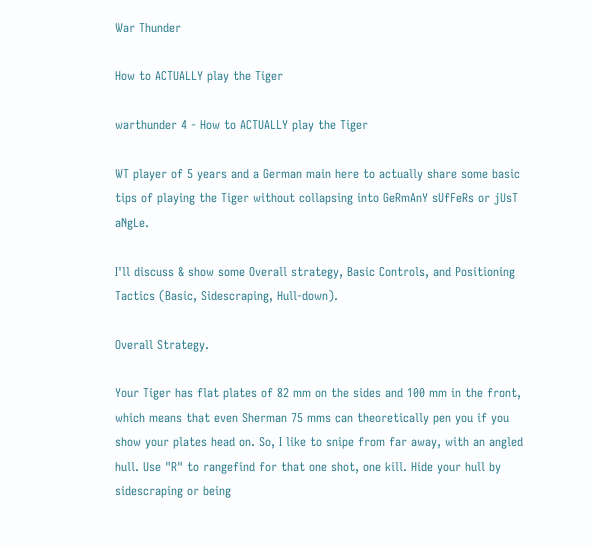War Thunder

How to ACTUALLY play the Tiger

warthunder 4 - How to ACTUALLY play the Tiger

WT player of 5 years and a German main here to actually share some basic tips of playing the Tiger without collapsing into GeRmAnY sUfFeRs or jUsT aNgLe.

I'll discuss & show some Overall strategy, Basic Controls, and Positioning Tactics (Basic, Sidescraping, Hull-down).

Overall Strategy.

Your Tiger has flat plates of 82 mm on the sides and 100 mm in the front, which means that even Sherman 75 mms can theoretically pen you if you show your plates head on. So, I like to snipe from far away, with an angled hull. Use "R" to rangefind for that one shot, one kill. Hide your hull by sidescraping or being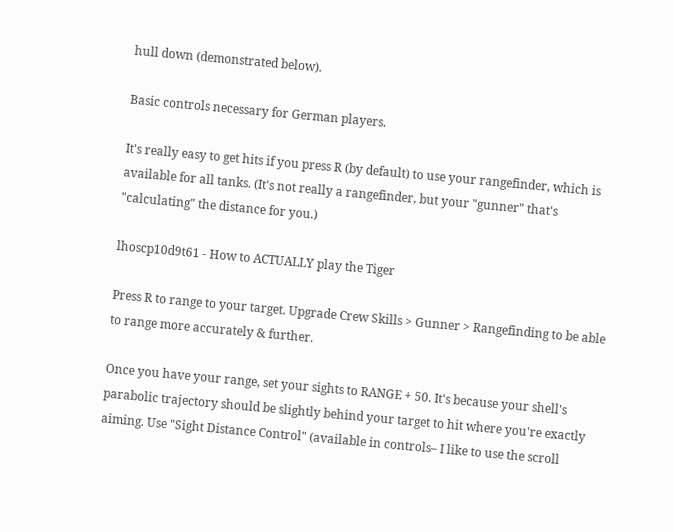hull down (demonstrated below).

Basic controls necessary for German players.

It's really easy to get hits if you press R (by default) to use your rangefinder, which is available for all tanks. (It's not really a rangefinder, but your "gunner" that's "calculating" the distance for you.)

lhoscp10d9t61 - How to ACTUALLY play the Tiger

Press R to range to your target. Upgrade Crew Skills > Gunner > Rangefinding to be able to range more accurately & further.

Once you have your range, set your sights to RANGE + 50. It's because your shell's parabolic trajectory should be slightly behind your target to hit where you're exactly aiming. Use "Sight Distance Control" (available in controls– I like to use the scroll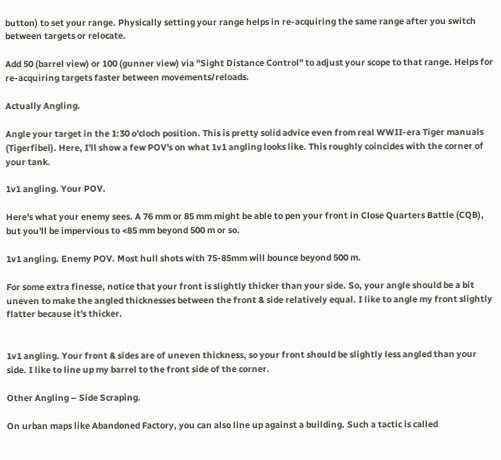button) to set your range. Physically setting your range helps in re-acquiring the same range after you switch between targets or relocate.

Add 50 (barrel view) or 100 (gunner view) via "Sight Distance Control" to adjust your scope to that range. Helps for re-acquiring targets faster between movements/reloads.

Actually Angling.

Angle your target in the 1:30 o'cloch position. This is pretty solid advice even from real WWII-era Tiger manuals (Tigerfibel). Here, I'll show a few POV's on what 1v1 angling looks like. This roughly coincides with the corner of your tank.

1v1 angling. Your POV.

Here's what your enemy sees. A 76 mm or 85 mm might be able to pen your front in Close Quarters Battle (CQB), but you'll be impervious to <85 mm beyond 500 m or so.

1v1 angling. Enemy POV. Most hull shots with 75-85mm will bounce beyond 500 m.

For some extra finesse, notice that your front is slightly thicker than your side. So, your angle should be a bit uneven to make the angled thicknesses between the front & side relatively equal. I like to angle my front slightly flatter because it's thicker.


1v1 angling. Your front & sides are of uneven thickness, so your front should be slightly less angled than your side. I like to line up my barrel to the front side of the corner.

Other Angling – Side Scraping.

On urban maps like Abandoned Factory, you can also line up against a building. Such a tactic is called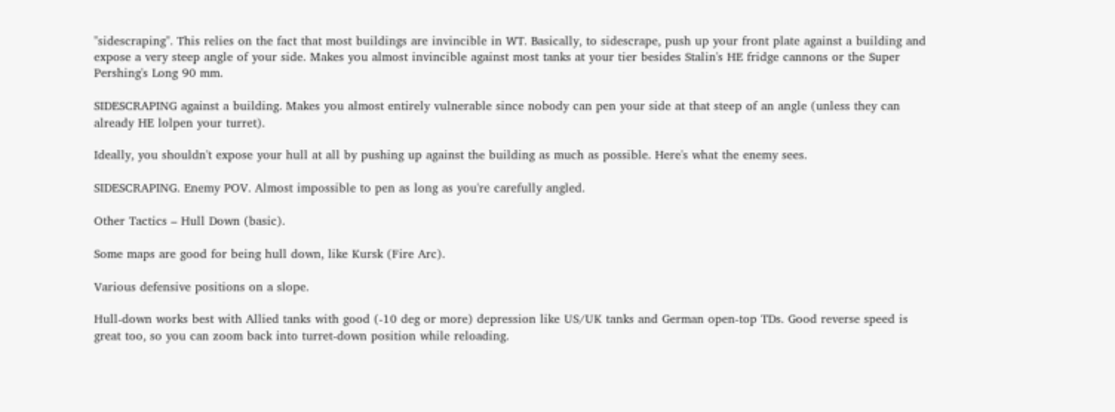"sidescraping". This relies on the fact that most buildings are invincible in WT. Basically, to sidescrape, push up your front plate against a building and expose a very steep angle of your side. Makes you almost invincible against most tanks at your tier besides Stalin's HE fridge cannons or the Super Pershing's Long 90 mm.

SIDESCRAPING against a building. Makes you almost entirely vulnerable since nobody can pen your side at that steep of an angle (unless they can already HE lolpen your turret).

Ideally, you shouldn't expose your hull at all by pushing up against the building as much as possible. Here's what the enemy sees.

SIDESCRAPING. Enemy POV. Almost impossible to pen as long as you're carefully angled.

Other Tactics – Hull Down (basic).

Some maps are good for being hull down, like Kursk (Fire Arc).

Various defensive positions on a slope.

Hull-down works best with Allied tanks with good (-10 deg or more) depression like US/UK tanks and German open-top TDs. Good reverse speed is great too, so you can zoom back into turret-down position while reloading.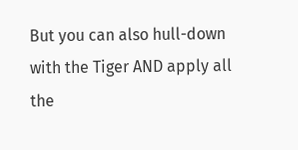But you can also hull-down with the Tiger AND apply all the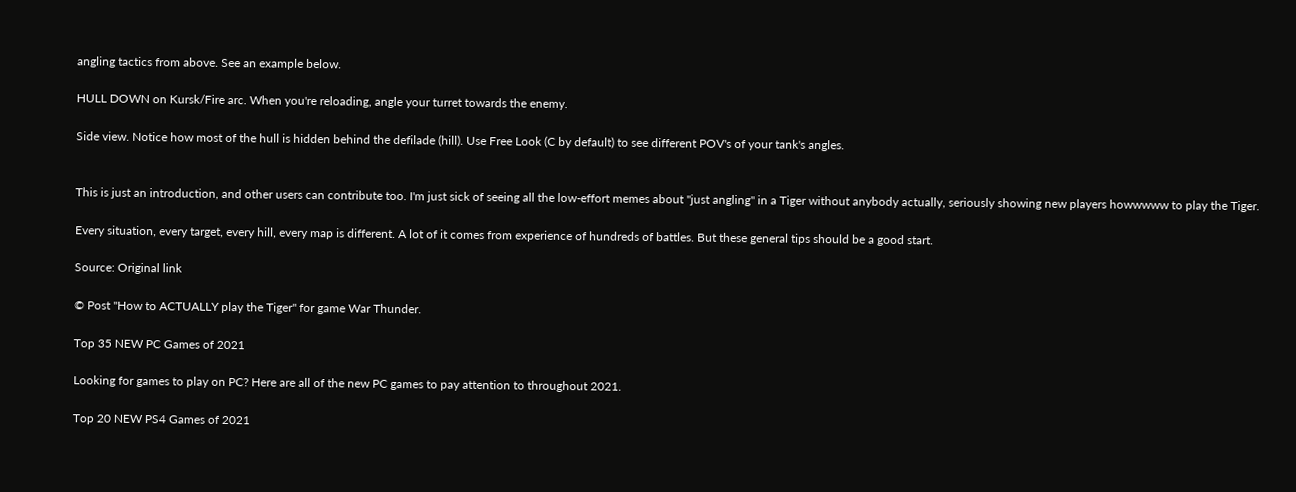angling tactics from above. See an example below.

HULL DOWN on Kursk/Fire arc. When you're reloading, angle your turret towards the enemy.

Side view. Notice how most of the hull is hidden behind the defilade (hill). Use Free Look (C by default) to see different POV's of your tank's angles.


This is just an introduction, and other users can contribute too. I'm just sick of seeing all the low-effort memes about "just angling" in a Tiger without anybody actually, seriously showing new players howwwww to play the Tiger.

Every situation, every target, every hill, every map is different. A lot of it comes from experience of hundreds of battles. But these general tips should be a good start.

Source: Original link

© Post "How to ACTUALLY play the Tiger" for game War Thunder.

Top 35 NEW PC Games of 2021

Looking for games to play on PC? Here are all of the new PC games to pay attention to throughout 2021.

Top 20 NEW PS4 Games of 2021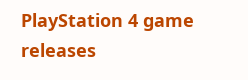PlayStation 4 game releases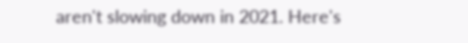aren't slowing down in 2021. Here's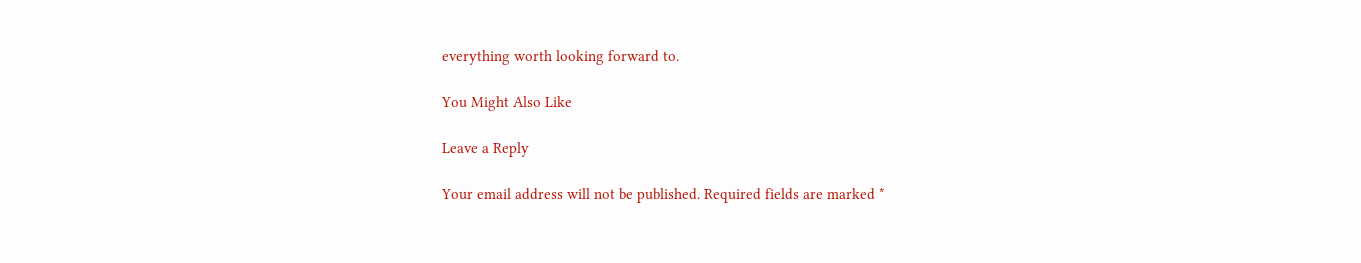everything worth looking forward to.

You Might Also Like

Leave a Reply

Your email address will not be published. Required fields are marked *